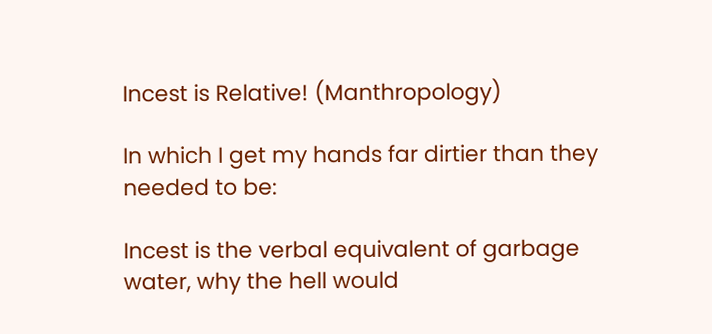Incest is Relative! (Manthropology)

In which I get my hands far dirtier than they needed to be:

Incest is the verbal equivalent of garbage water, why the hell would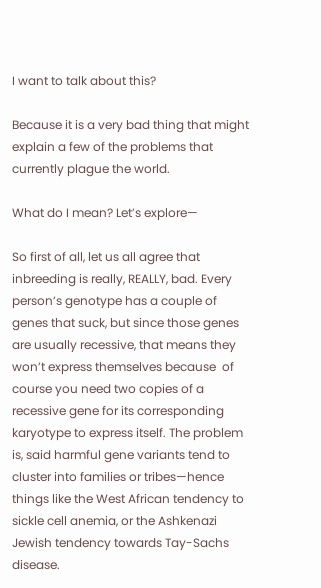I want to talk about this?

Because it is a very bad thing that might explain a few of the problems that currently plague the world.

What do I mean? Let’s explore—

So first of all, let us all agree that inbreeding is really, REALLY, bad. Every person’s genotype has a couple of genes that suck, but since those genes are usually recessive, that means they won’t express themselves because  of course you need two copies of a recessive gene for its corresponding karyotype to express itself. The problem is, said harmful gene variants tend to cluster into families or tribes—hence things like the West African tendency to sickle cell anemia, or the Ashkenazi Jewish tendency towards Tay-Sachs disease.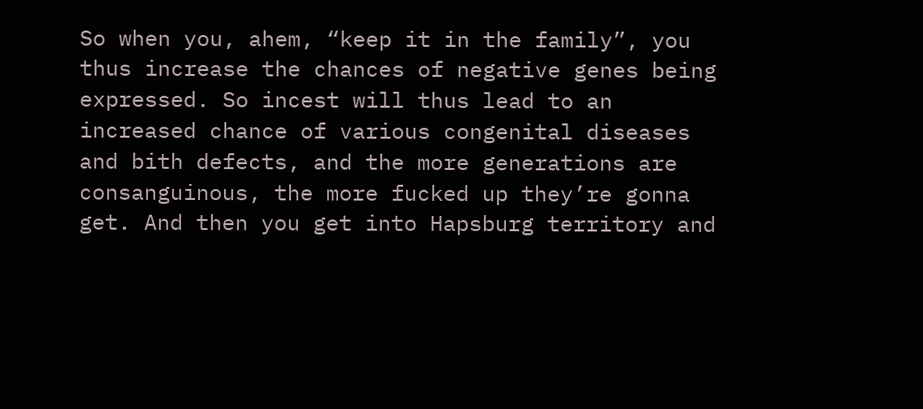So when you, ahem, “keep it in the family”, you thus increase the chances of negative genes being expressed. So incest will thus lead to an increased chance of various congenital diseases and bith defects, and the more generations are consanguinous, the more fucked up they’re gonna get. And then you get into Hapsburg territory and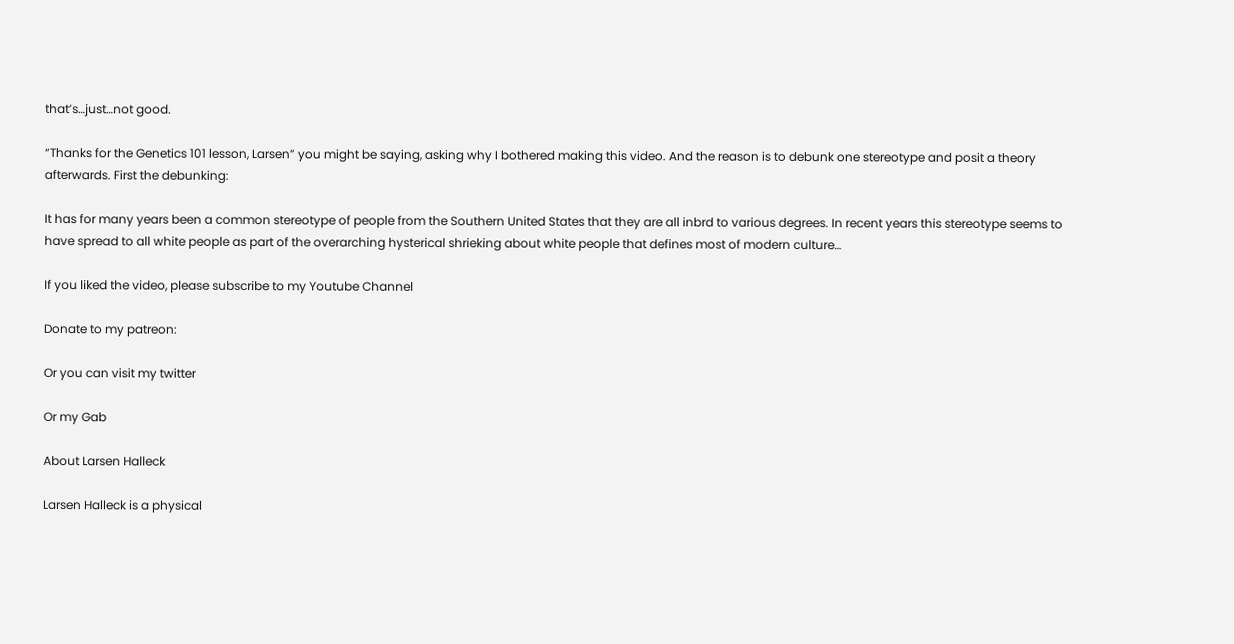that’s…just…not good.

“Thanks for the Genetics 101 lesson, Larsen” you might be saying, asking why I bothered making this video. And the reason is to debunk one stereotype and posit a theory afterwards. First the debunking:

It has for many years been a common stereotype of people from the Southern United States that they are all inbrd to various degrees. In recent years this stereotype seems to have spread to all white people as part of the overarching hysterical shrieking about white people that defines most of modern culture…

If you liked the video, please subscribe to my Youtube Channel

Donate to my patreon:

Or you can visit my twitter

Or my Gab

About Larsen Halleck

Larsen Halleck is a physical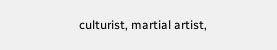culturist, martial artist,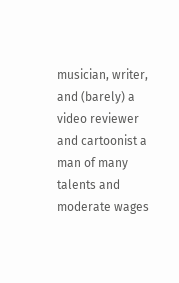musician, writer, and (barely) a video reviewer and cartoonist a man of many talents and moderate wages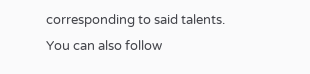corresponding to said talents. You can also follow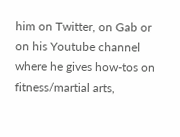him on Twitter, on Gab or on his Youtube channel where he gives how-tos on fitness/martial arts,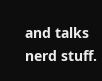and talks nerd stuff.